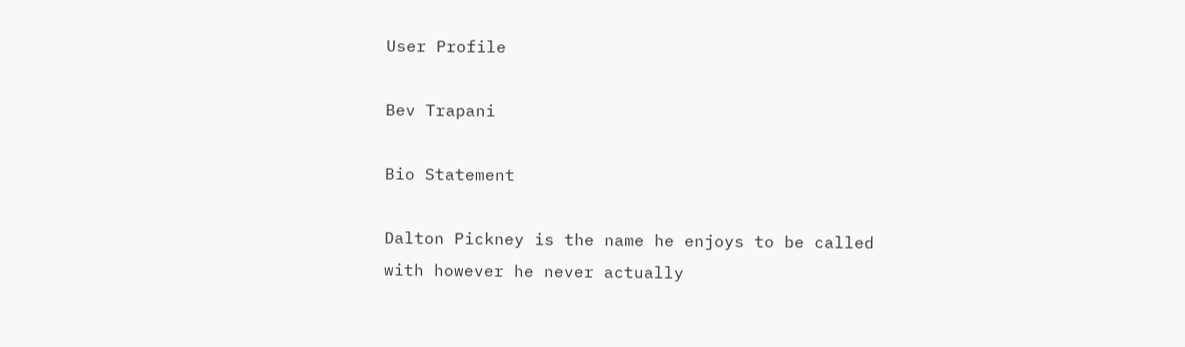User Profile

Bev Trapani

Bio Statement

Dalton Pickney is the name he enjoys to be called with however he never actually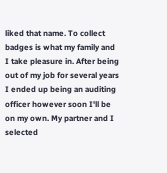liked that name. To collect badges is what my family and I take pleasure in. After being out of my job for several years I ended up being an auditing officer however soon I'll be on my own. My partner and I selected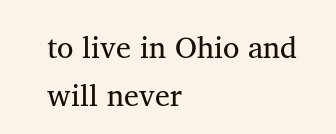to live in Ohio and will never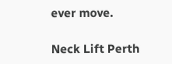ever move.

Neck Lift Perth